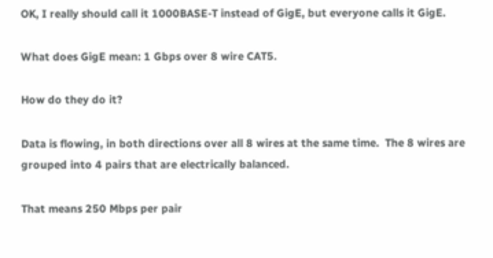OK, I really should call it 1000BASE-T instead of GigE, but everyone calls it GigE.

What does GigE mean: 1 Gbps over 8 wire CAT5.

How do they do it?

Data is flowing, in both directions over all 8 wires at the same time.  The 8 wires are grouped into 4 pairs that are electrically balanced.

That means 250 Mbps per pair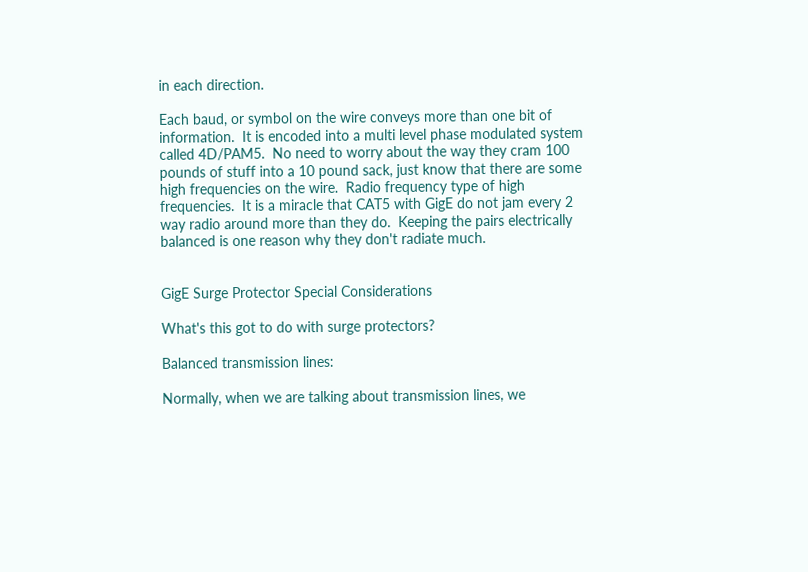in each direction.

Each baud, or symbol on the wire conveys more than one bit of information.  It is encoded into a multi level phase modulated system called 4D/PAM5.  No need to worry about the way they cram 100 pounds of stuff into a 10 pound sack, just know that there are some high frequencies on the wire.  Radio frequency type of high frequencies.  It is a miracle that CAT5 with GigE do not jam every 2 way radio around more than they do.  Keeping the pairs electrically balanced is one reason why they don't radiate much.


GigE Surge Protector Special Considerations

What's this got to do with surge protectors?

Balanced transmission lines:

Normally, when we are talking about transmission lines, we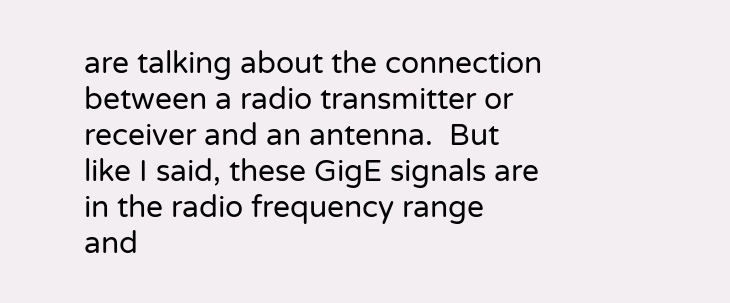are talking about the connection between a radio transmitter or receiver and an antenna.  But like I said, these GigE signals are in the radio frequency range and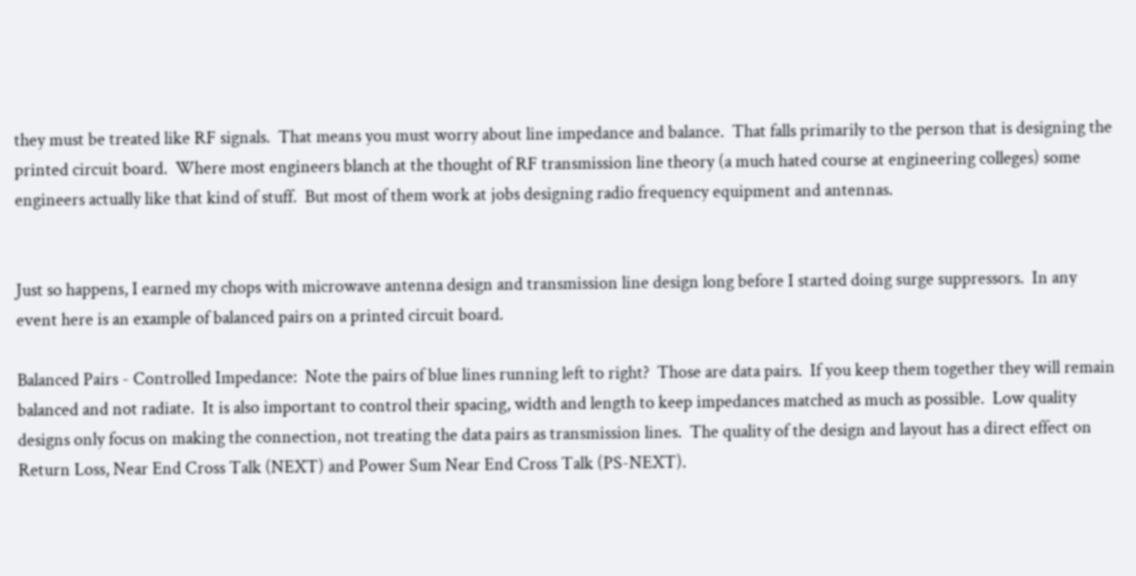they must be treated like RF signals.  That means you must worry about line impedance and balance.  That falls primarily to the person that is designing the printed circuit board.  Where most engineers blanch at the thought of RF transmission line theory (a much hated course at engineering colleges) some engineers actually like that kind of stuff.  But most of them work at jobs designing radio frequency equipment and antennas.


Just so happens, I earned my chops with microwave antenna design and transmission line design long before I started doing surge suppressors.  In any event here is an example of balanced pairs on a printed circuit board.

Balanced Pairs - Controlled Impedance:  Note the pairs of blue lines running left to right?  Those are data pairs.  If you keep them together they will remain balanced and not radiate.  It is also important to control their spacing, width and length to keep impedances matched as much as possible.  Low quality designs only focus on making the connection, not treating the data pairs as transmission lines.  The quality of the design and layout has a direct effect on Return Loss, Near End Cross Talk (NEXT) and Power Sum Near End Cross Talk (PS-NEXT).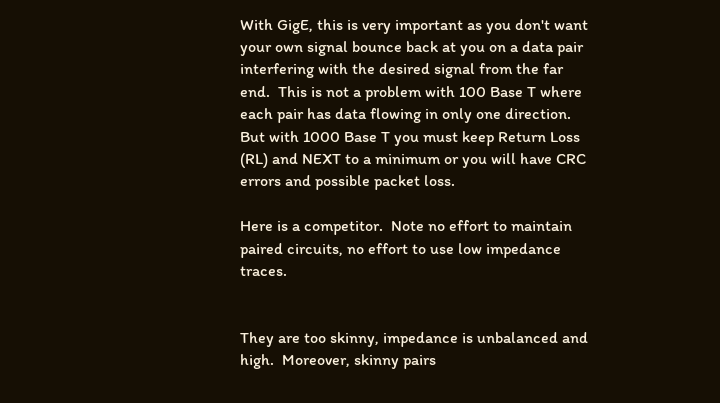With GigE, this is very important as you don't want your own signal bounce back at you on a data pair interfering with the desired signal from the far end.  This is not a problem with 100 Base T where each pair has data flowing in only one direction.  But with 1000 Base T you must keep Return Loss (RL) and NEXT to a minimum or you will have CRC errors and possible packet loss.

Here is a competitor.  Note no effort to maintain paired circuits, no effort to use low impedance traces.


They are too skinny, impedance is unbalanced and high.  Moreover, skinny pairs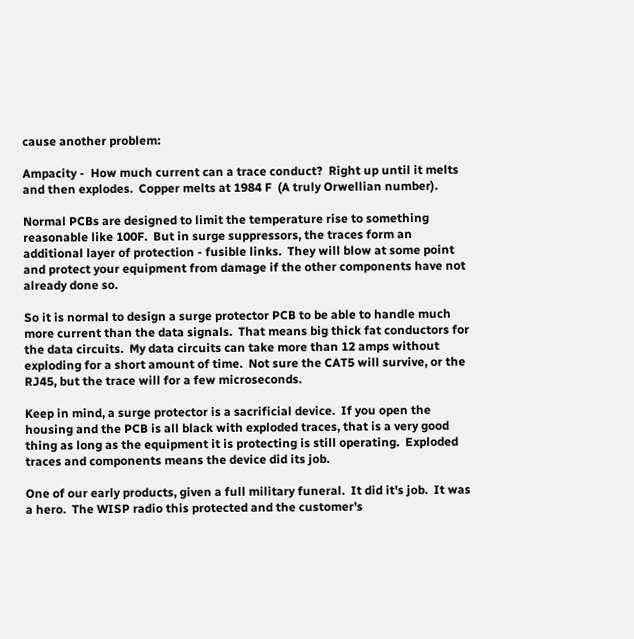cause another problem:

Ampacity -  How much current can a trace conduct?  Right up until it melts and then explodes.  Copper melts at 1984 F  (A truly Orwellian number).

Normal PCBs are designed to limit the temperature rise to something reasonable like 100F.  But in surge suppressors, the traces form an additional layer of protection - fusible links.  They will blow at some point and protect your equipment from damage if the other components have not already done so.

So it is normal to design a surge protector PCB to be able to handle much more current than the data signals.  That means big thick fat conductors for the data circuits.  My data circuits can take more than 12 amps without exploding for a short amount of time.  Not sure the CAT5 will survive, or the RJ45, but the trace will for a few microseconds.

Keep in mind, a surge protector is a sacrificial device.  If you open the housing and the PCB is all black with exploded traces, that is a very good thing as long as the equipment it is protecting is still operating.  Exploded traces and components means the device did its job.

One of our early products, given a full military funeral.  It did it's job.  It was a hero.  The WISP radio this protected and the customer's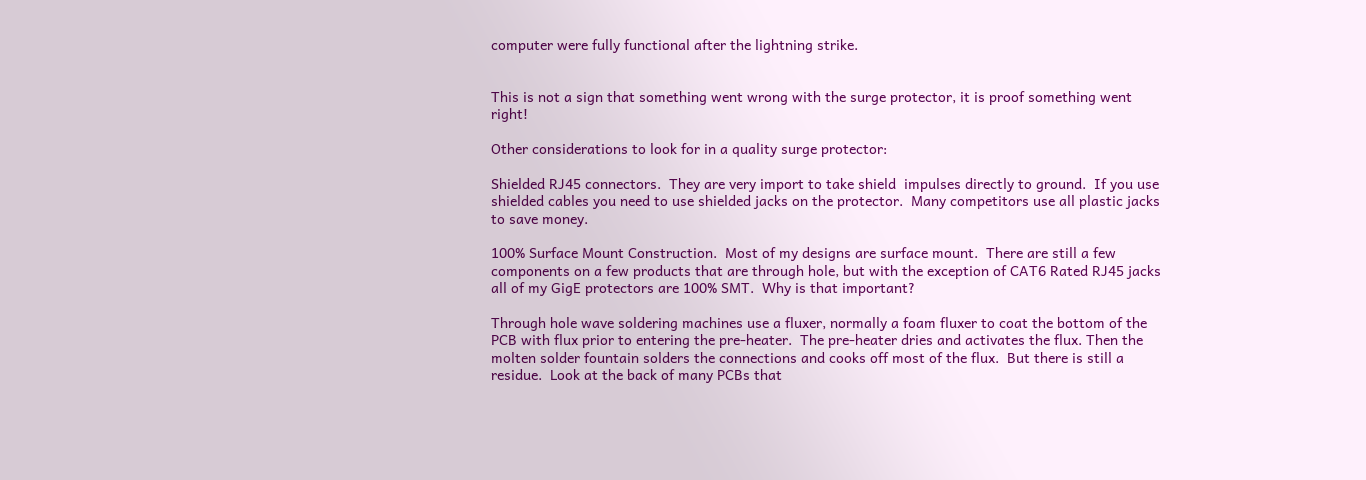computer were fully functional after the lightning strike.


This is not a sign that something went wrong with the surge protector, it is proof something went right!

Other considerations to look for in a quality surge protector:

Shielded RJ45 connectors.  They are very import to take shield  impulses directly to ground.  If you use shielded cables you need to use shielded jacks on the protector.  Many competitors use all plastic jacks to save money.

100% Surface Mount Construction.  Most of my designs are surface mount.  There are still a few components on a few products that are through hole, but with the exception of CAT6 Rated RJ45 jacks all of my GigE protectors are 100% SMT.  Why is that important?

Through hole wave soldering machines use a fluxer, normally a foam fluxer to coat the bottom of the PCB with flux prior to entering the pre-heater.  The pre-heater dries and activates the flux. Then the  molten solder fountain solders the connections and cooks off most of the flux.  But there is still a residue.  Look at the back of many PCBs that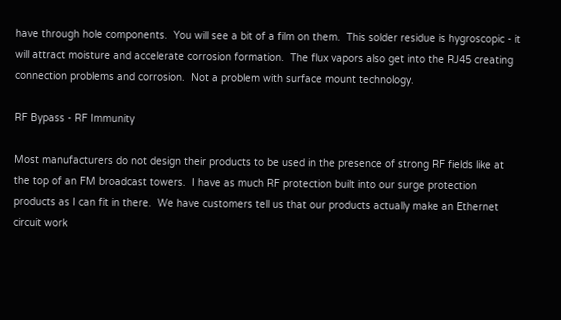have through hole components.  You will see a bit of a film on them.  This solder residue is hygroscopic - it will attract moisture and accelerate corrosion formation.  The flux vapors also get into the RJ45 creating connection problems and corrosion.  Not a problem with surface mount technology.

RF Bypass - RF Immunity

Most manufacturers do not design their products to be used in the presence of strong RF fields like at the top of an FM broadcast towers.  I have as much RF protection built into our surge protection products as I can fit in there.  We have customers tell us that our products actually make an Ethernet circuit work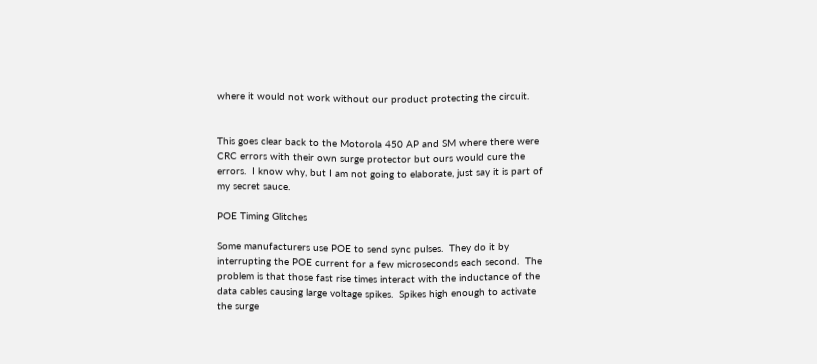where it would not work without our product protecting the circuit.


This goes clear back to the Motorola 450 AP and SM where there were CRC errors with their own surge protector but ours would cure the errors.  I know why, but I am not going to elaborate, just say it is part of my secret sauce.

POE Timing Glitches

Some manufacturers use POE to send sync pulses.  They do it by interrupting the POE current for a few microseconds each second.  The problem is that those fast rise times interact with the inductance of the data cables causing large voltage spikes.  Spikes high enough to activate the surge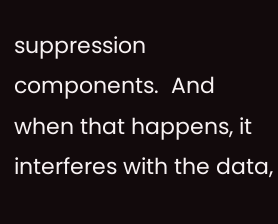suppression components.  And when that happens, it interferes with the data,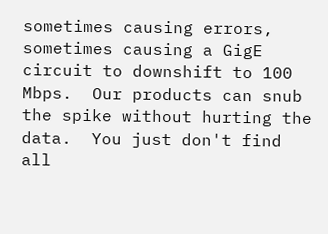sometimes causing errors, sometimes causing a GigE circuit to downshift to 100 Mbps.  Our products can snub the spike without hurting the data.  You just don't find all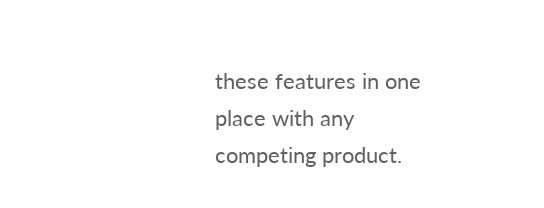these features in one place with any competing product.